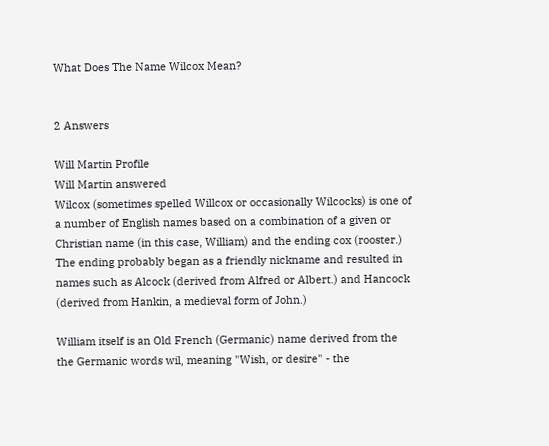What Does The Name Wilcox Mean?


2 Answers

Will Martin Profile
Will Martin answered
Wilcox (sometimes spelled Willcox or occasionally Wilcocks) is one of a number of English names based on a combination of a given or Christian name (in this case, William) and the ending cox (rooster.) The ending probably began as a friendly nickname and resulted in names such as Alcock (derived from Alfred or Albert.) and Hancock (derived from Hankin, a medieval form of John.)

William itself is an Old French (Germanic) name derived from the the Germanic words wil, meaning "Wish, or desire" - the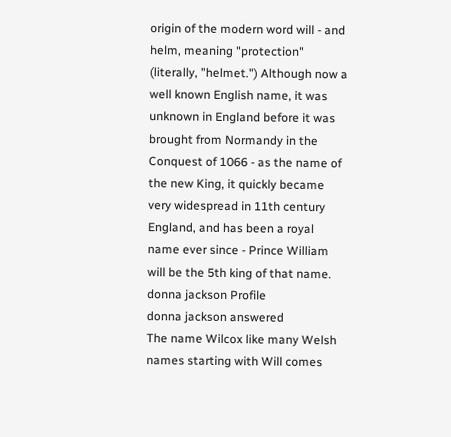origin of the modern word will - and helm, meaning "protection" (literally, "helmet.") Although now a well known English name, it was unknown in England before it was brought from Normandy in the Conquest of 1066 - as the name of the new King, it quickly became very widespread in 11th century England, and has been a royal name ever since - Prince William will be the 5th king of that name.
donna jackson Profile
donna jackson answered
The name Wilcox like many Welsh names starting with Will comes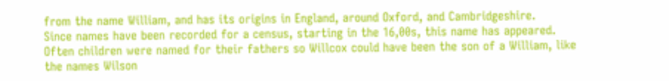from the name William, and has its origins in England, around Oxford, and Cambridgeshire.
Since names have been recorded for a census, starting in the 16,00s, this name has appeared.
Often children were named for their fathers so Willcox could have been the son of a William, like the names Wilson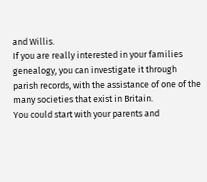and Willis.
If you are really interested in your families genealogy, you can investigate it through parish records, with the assistance of one of the many societies that exist in Britain.
You could start with your parents and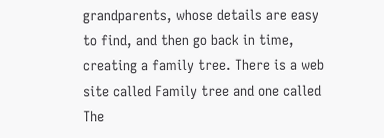grandparents, whose details are easy to find, and then go back in time, creating a family tree. There is a web site called Family tree and one called The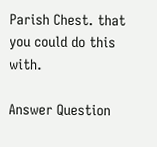Parish Chest. that you could do this with.

Answer Question